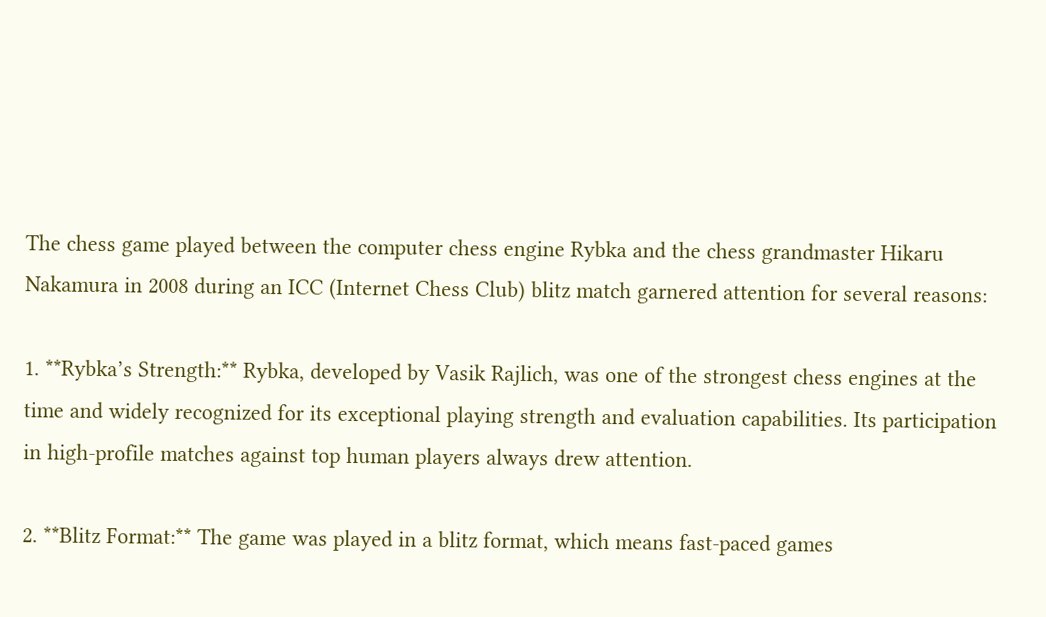The chess game played between the computer chess engine Rybka and the chess grandmaster Hikaru Nakamura in 2008 during an ICC (Internet Chess Club) blitz match garnered attention for several reasons:

1. **Rybka’s Strength:** Rybka, developed by Vasik Rajlich, was one of the strongest chess engines at the time and widely recognized for its exceptional playing strength and evaluation capabilities. Its participation in high-profile matches against top human players always drew attention.

2. **Blitz Format:** The game was played in a blitz format, which means fast-paced games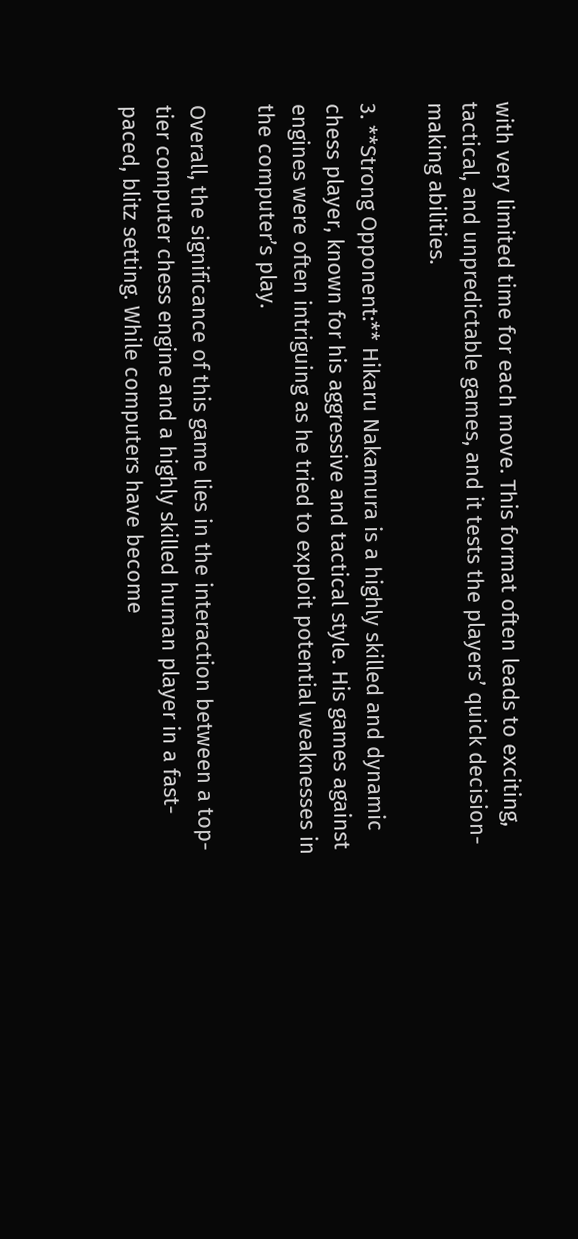with very limited time for each move. This format often leads to exciting, tactical, and unpredictable games, and it tests the players’ quick decision-making abilities.

3. **Strong Opponent:** Hikaru Nakamura is a highly skilled and dynamic chess player, known for his aggressive and tactical style. His games against engines were often intriguing as he tried to exploit potential weaknesses in the computer’s play.

Overall, the significance of this game lies in the interaction between a top-tier computer chess engine and a highly skilled human player in a fast-paced, blitz setting. While computers have become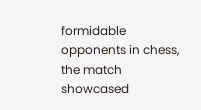formidable opponents in chess, the match showcased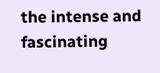the intense and fascinating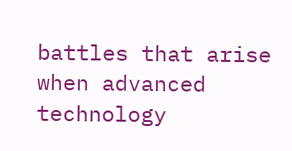battles that arise when advanced technology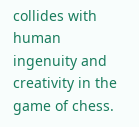collides with human ingenuity and creativity in the game of chess.